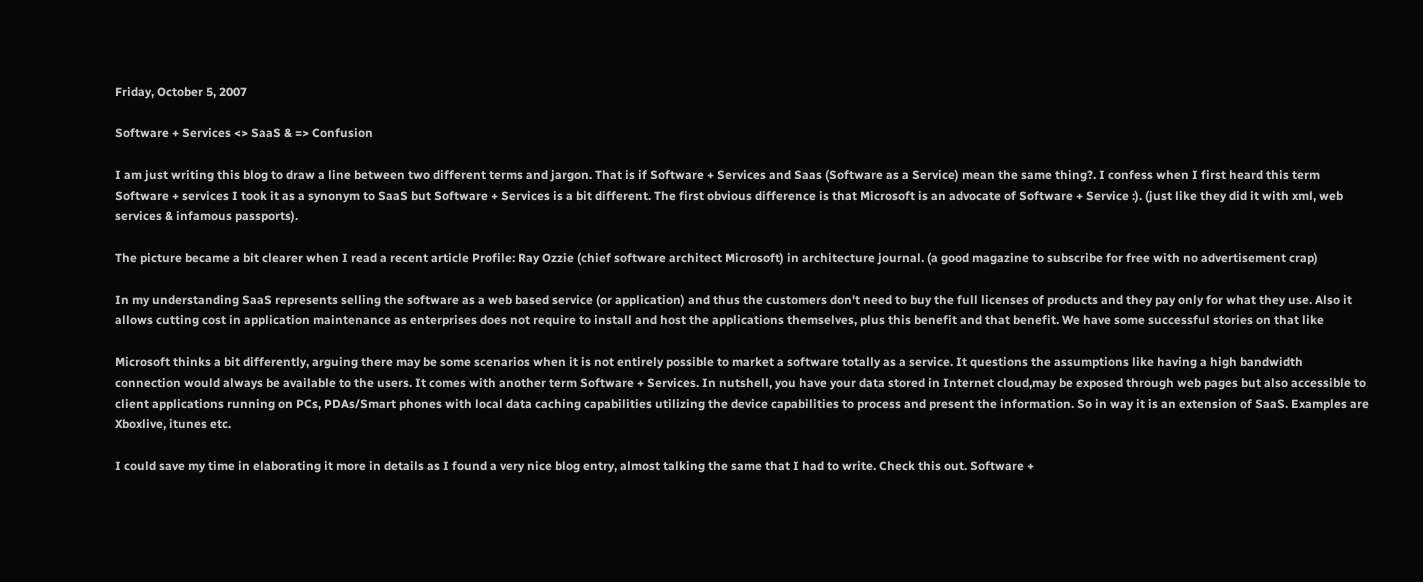Friday, October 5, 2007

Software + Services <> SaaS & => Confusion

I am just writing this blog to draw a line between two different terms and jargon. That is if Software + Services and Saas (Software as a Service) mean the same thing?. I confess when I first heard this term Software + services I took it as a synonym to SaaS but Software + Services is a bit different. The first obvious difference is that Microsoft is an advocate of Software + Service :). (just like they did it with xml, web services & infamous passports).

The picture became a bit clearer when I read a recent article Profile: Ray Ozzie (chief software architect Microsoft) in architecture journal. (a good magazine to subscribe for free with no advertisement crap)

In my understanding SaaS represents selling the software as a web based service (or application) and thus the customers don't need to buy the full licenses of products and they pay only for what they use. Also it allows cutting cost in application maintenance as enterprises does not require to install and host the applications themselves, plus this benefit and that benefit. We have some successful stories on that like

Microsoft thinks a bit differently, arguing there may be some scenarios when it is not entirely possible to market a software totally as a service. It questions the assumptions like having a high bandwidth connection would always be available to the users. It comes with another term Software + Services. In nutshell, you have your data stored in Internet cloud,may be exposed through web pages but also accessible to client applications running on PCs, PDAs/Smart phones with local data caching capabilities utilizing the device capabilities to process and present the information. So in way it is an extension of SaaS. Examples are Xboxlive, itunes etc.

I could save my time in elaborating it more in details as I found a very nice blog entry, almost talking the same that I had to write. Check this out. Software +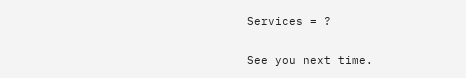Services = ?

See you next time.